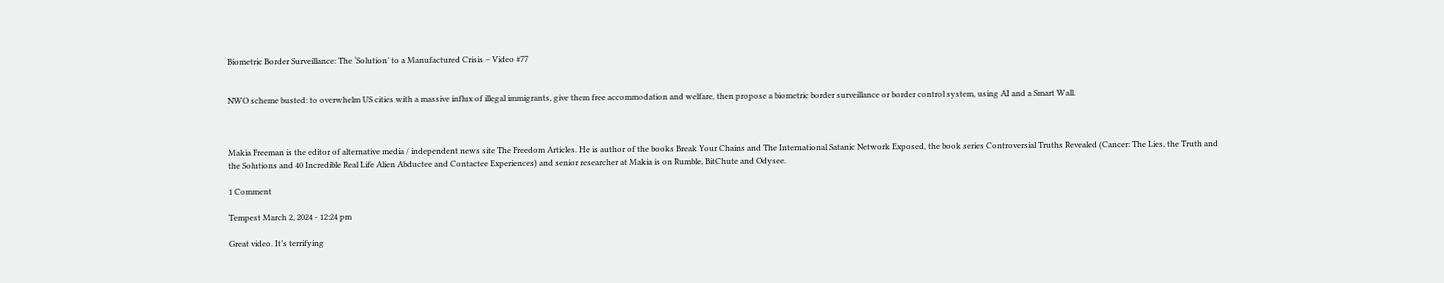Biometric Border Surveillance: The ‘Solution’ to a Manufactured Crisis – Video #77


NWO scheme busted: to overwhelm US cities with a massive influx of illegal immigrants, give them free accommodation and welfare, then propose a biometric border surveillance or border control system, using AI and a Smart Wall.



Makia Freeman is the editor of alternative media / independent news site The Freedom Articles. He is author of the books Break Your Chains and The International Satanic Network Exposed, the book series Controversial Truths Revealed (Cancer: The Lies, the Truth and the Solutions and 40 Incredible Real Life Alien Abductee and Contactee Experiences) and senior researcher at Makia is on Rumble, BitChute and Odysee.

1 Comment

Tempest March 2, 2024 - 12:24 pm

Great video. It’s terrifying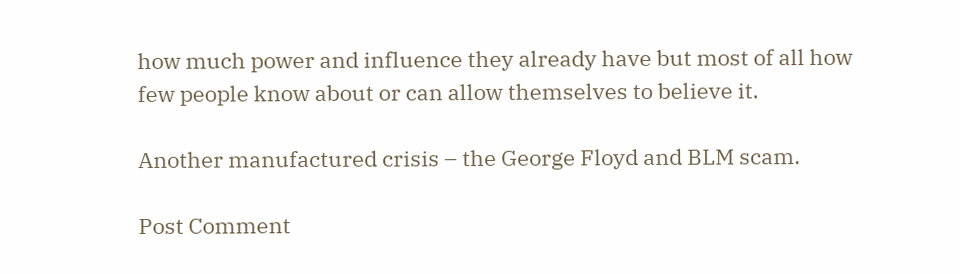how much power and influence they already have but most of all how few people know about or can allow themselves to believe it.

Another manufactured crisis – the George Floyd and BLM scam.

Post Comment